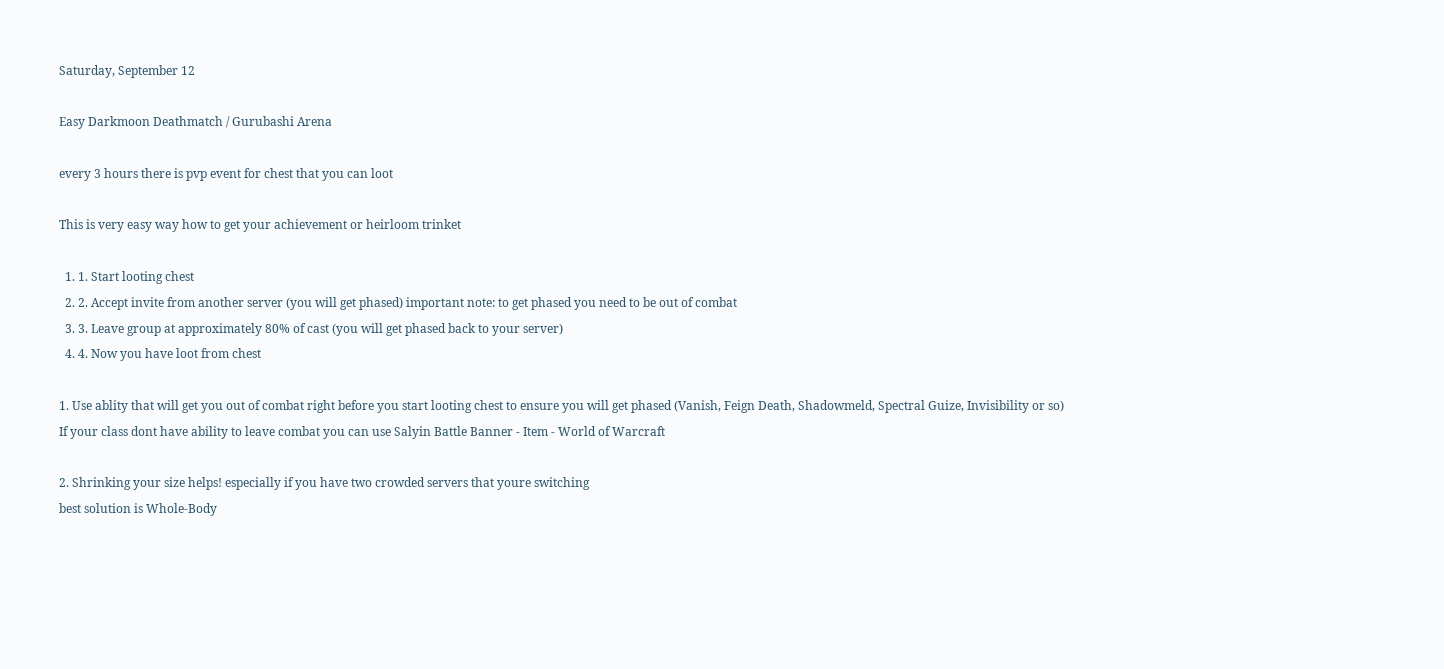Saturday, September 12

Easy Darkmoon Deathmatch / Gurubashi Arena

every 3 hours there is pvp event for chest that you can loot

This is very easy way how to get your achievement or heirloom trinket

  1. 1. Start looting chest
  2. 2. Accept invite from another server (you will get phased) important note: to get phased you need to be out of combat
  3. 3. Leave group at approximately 80% of cast (you will get phased back to your server)
  4. 4. Now you have loot from chest

1. Use ablity that will get you out of combat right before you start looting chest to ensure you will get phased (Vanish, Feign Death, Shadowmeld, Spectral Guize, Invisibility or so)
If your class dont have ability to leave combat you can use Salyin Battle Banner - Item - World of Warcraft

2. Shrinking your size helps! especially if you have two crowded servers that youre switching
best solution is Whole-Body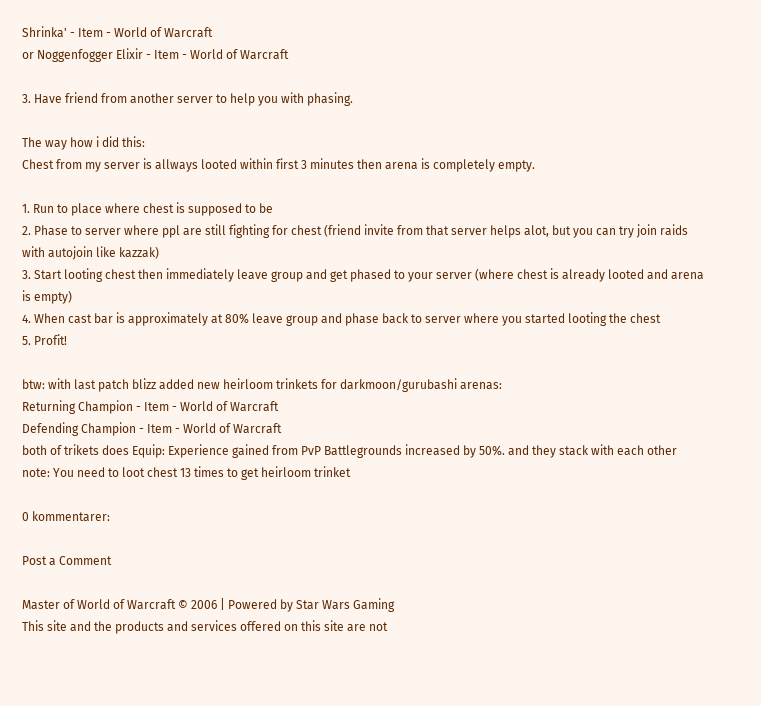Shrinka' - Item - World of Warcraft
or Noggenfogger Elixir - Item - World of Warcraft

3. Have friend from another server to help you with phasing.

The way how i did this:
Chest from my server is allways looted within first 3 minutes then arena is completely empty.

1. Run to place where chest is supposed to be
2. Phase to server where ppl are still fighting for chest (friend invite from that server helps alot, but you can try join raids with autojoin like kazzak)
3. Start looting chest then immediately leave group and get phased to your server (where chest is already looted and arena is empty)
4. When cast bar is approximately at 80% leave group and phase back to server where you started looting the chest
5. Profit!

btw: with last patch blizz added new heirloom trinkets for darkmoon/gurubashi arenas:
Returning Champion - Item - World of Warcraft
Defending Champion - Item - World of Warcraft
both of trikets does Equip: Experience gained from PvP Battlegrounds increased by 50%. and they stack with each other
note: You need to loot chest 13 times to get heirloom trinket

0 kommentarer:

Post a Comment

Master of World of Warcraft © 2006 | Powered by Star Wars Gaming
This site and the products and services offered on this site are not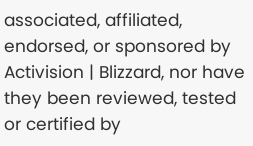associated, affiliated, endorsed, or sponsored by Activision | Blizzard, nor have they been reviewed, tested or certified by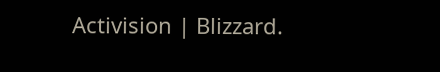Activision | Blizzard.